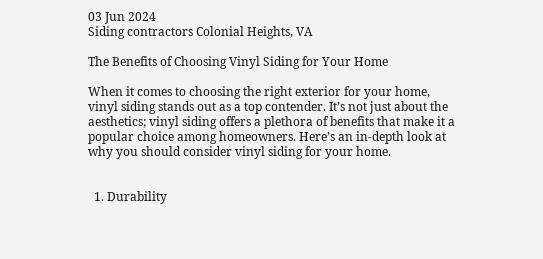03 Jun 2024
Siding contractors Colonial Heights, VA

The Benefits of Choosing Vinyl Siding for Your Home

When it comes to choosing the right exterior for your home, vinyl siding stands out as a top contender. It’s not just about the aesthetics; vinyl siding offers a plethora of benefits that make it a popular choice among homeowners. Here’s an in-depth look at why you should consider vinyl siding for your home.


  1. Durability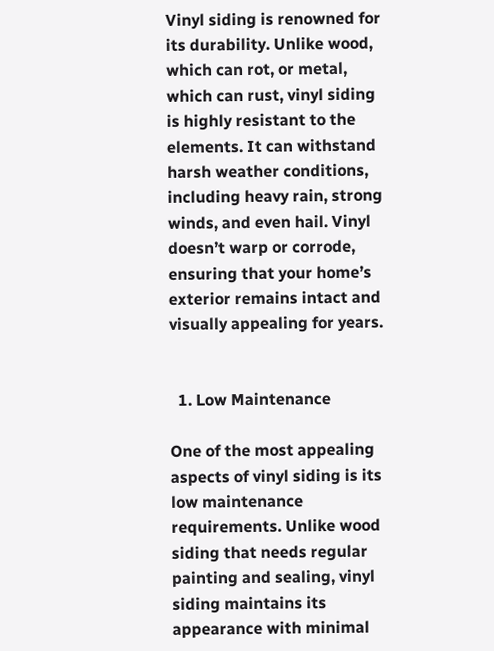Vinyl siding is renowned for its durability. Unlike wood, which can rot, or metal, which can rust, vinyl siding is highly resistant to the elements. It can withstand harsh weather conditions, including heavy rain, strong winds, and even hail. Vinyl doesn’t warp or corrode, ensuring that your home’s exterior remains intact and visually appealing for years.


  1. Low Maintenance

One of the most appealing aspects of vinyl siding is its low maintenance requirements. Unlike wood siding that needs regular painting and sealing, vinyl siding maintains its appearance with minimal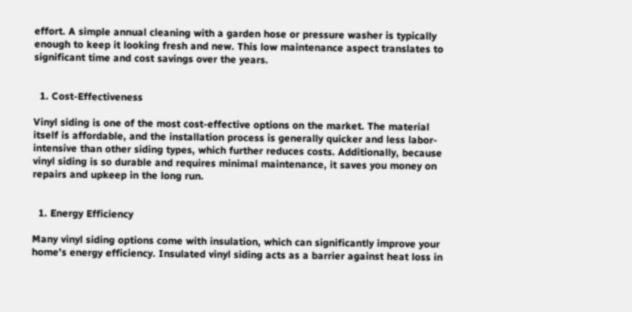effort. A simple annual cleaning with a garden hose or pressure washer is typically enough to keep it looking fresh and new. This low maintenance aspect translates to significant time and cost savings over the years.


  1. Cost-Effectiveness

Vinyl siding is one of the most cost-effective options on the market. The material itself is affordable, and the installation process is generally quicker and less labor-intensive than other siding types, which further reduces costs. Additionally, because vinyl siding is so durable and requires minimal maintenance, it saves you money on repairs and upkeep in the long run.


  1. Energy Efficiency

Many vinyl siding options come with insulation, which can significantly improve your home’s energy efficiency. Insulated vinyl siding acts as a barrier against heat loss in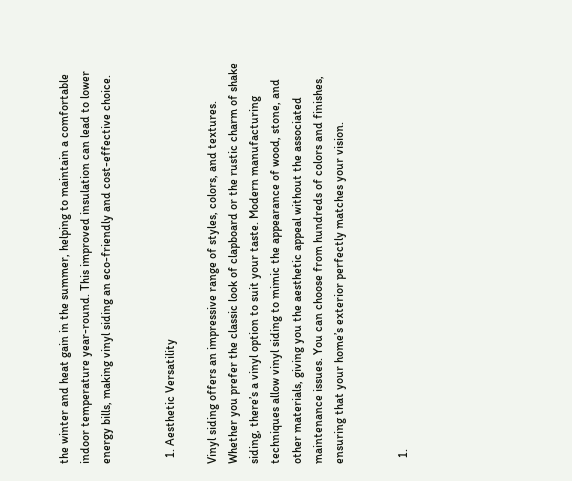the winter and heat gain in the summer, helping to maintain a comfortable indoor temperature year-round. This improved insulation can lead to lower energy bills, making vinyl siding an eco-friendly and cost-effective choice.


  1. Aesthetic Versatility

Vinyl siding offers an impressive range of styles, colors, and textures. Whether you prefer the classic look of clapboard or the rustic charm of shake siding, there’s a vinyl option to suit your taste. Modern manufacturing techniques allow vinyl siding to mimic the appearance of wood, stone, and other materials, giving you the aesthetic appeal without the associated maintenance issues. You can choose from hundreds of colors and finishes, ensuring that your home’s exterior perfectly matches your vision.


  1.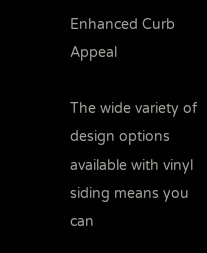Enhanced Curb Appeal

The wide variety of design options available with vinyl siding means you can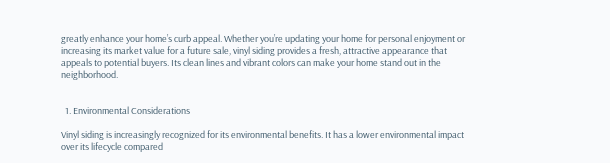greatly enhance your home’s curb appeal. Whether you’re updating your home for personal enjoyment or increasing its market value for a future sale, vinyl siding provides a fresh, attractive appearance that appeals to potential buyers. Its clean lines and vibrant colors can make your home stand out in the neighborhood.


  1. Environmental Considerations

Vinyl siding is increasingly recognized for its environmental benefits. It has a lower environmental impact over its lifecycle compared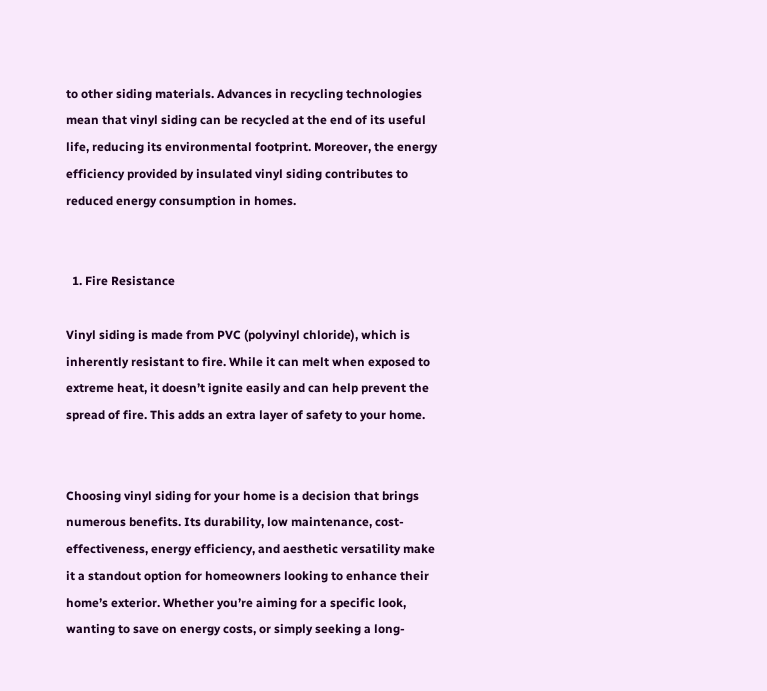to other siding materials. Advances in recycling technologies mean that vinyl siding can be recycled at the end of its useful life, reducing its environmental footprint. Moreover, the energy efficiency provided by insulated vinyl siding contributes to reduced energy consumption in homes.


  1. Fire Resistance

Vinyl siding is made from PVC (polyvinyl chloride), which is inherently resistant to fire. While it can melt when exposed to extreme heat, it doesn’t ignite easily and can help prevent the spread of fire. This adds an extra layer of safety to your home.


Choosing vinyl siding for your home is a decision that brings numerous benefits. Its durability, low maintenance, cost-effectiveness, energy efficiency, and aesthetic versatility make it a standout option for homeowners looking to enhance their home’s exterior. Whether you’re aiming for a specific look, wanting to save on energy costs, or simply seeking a long-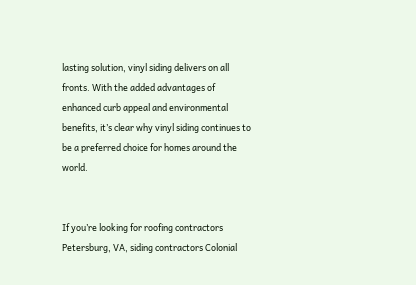lasting solution, vinyl siding delivers on all fronts. With the added advantages of enhanced curb appeal and environmental benefits, it’s clear why vinyl siding continues to be a preferred choice for homes around the world.


If you’re looking for roofing contractors Petersburg, VA, siding contractors Colonial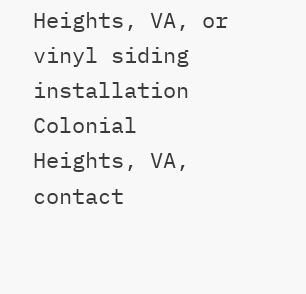Heights, VA, or vinyl siding installation Colonial Heights, VA, contact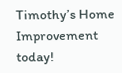Timothy’s Home Improvement today!